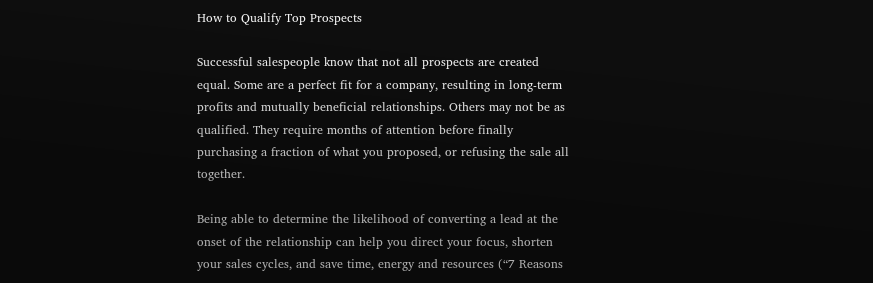How to Qualify Top Prospects

Successful salespeople know that not all prospects are created equal. Some are a perfect fit for a company, resulting in long-term profits and mutually beneficial relationships. Others may not be as qualified. They require months of attention before finally purchasing a fraction of what you proposed, or refusing the sale all together.

Being able to determine the likelihood of converting a lead at the onset of the relationship can help you direct your focus, shorten your sales cycles, and save time, energy and resources (“7 Reasons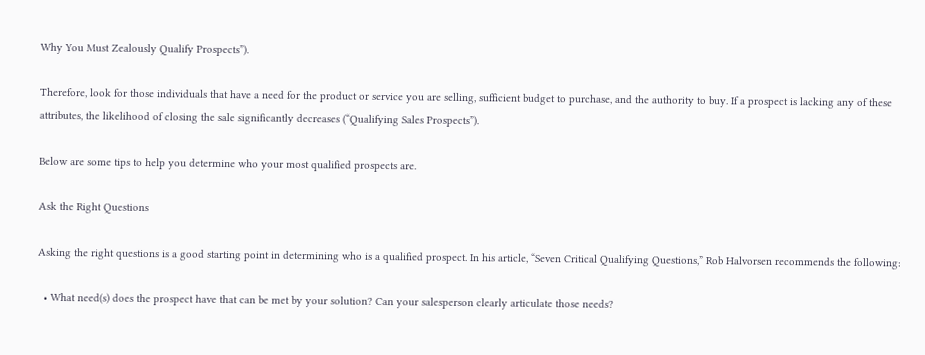Why You Must Zealously Qualify Prospects”).

Therefore, look for those individuals that have a need for the product or service you are selling, sufficient budget to purchase, and the authority to buy. If a prospect is lacking any of these attributes, the likelihood of closing the sale significantly decreases (“Qualifying Sales Prospects”).

Below are some tips to help you determine who your most qualified prospects are.

Ask the Right Questions

Asking the right questions is a good starting point in determining who is a qualified prospect. In his article, “Seven Critical Qualifying Questions,” Rob Halvorsen recommends the following:

  • What need(s) does the prospect have that can be met by your solution? Can your salesperson clearly articulate those needs?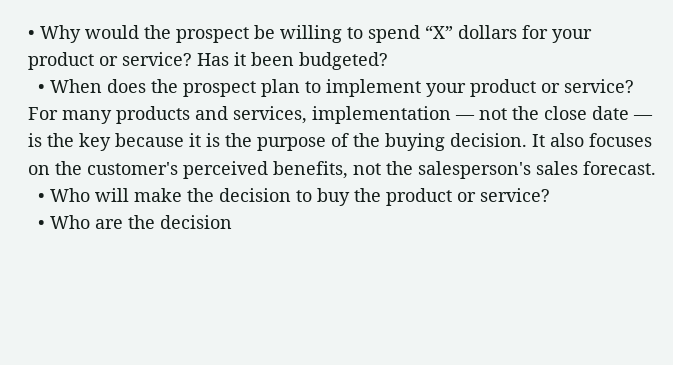• Why would the prospect be willing to spend “X” dollars for your product or service? Has it been budgeted?
  • When does the prospect plan to implement your product or service? For many products and services, implementation — not the close date — is the key because it is the purpose of the buying decision. It also focuses on the customer's perceived benefits, not the salesperson's sales forecast.
  • Who will make the decision to buy the product or service?
  • Who are the decision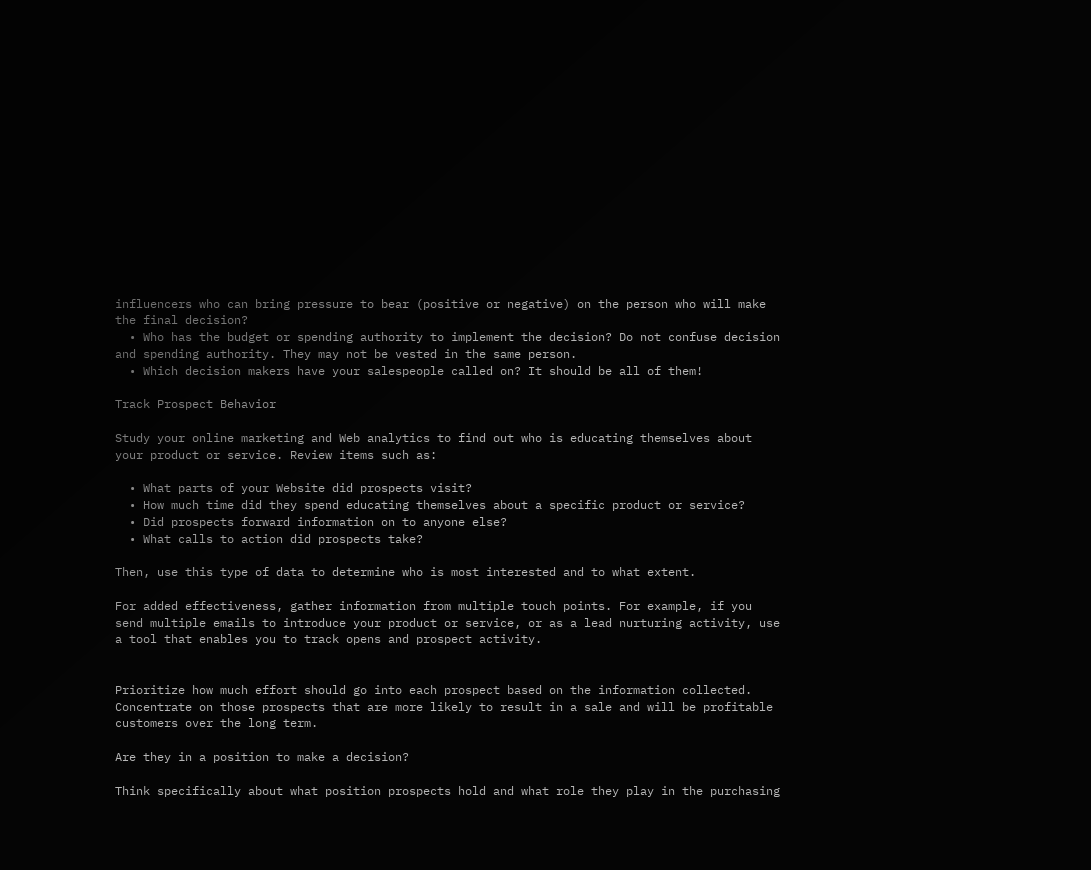influencers who can bring pressure to bear (positive or negative) on the person who will make the final decision?
  • Who has the budget or spending authority to implement the decision? Do not confuse decision and spending authority. They may not be vested in the same person.
  • Which decision makers have your salespeople called on? It should be all of them!

Track Prospect Behavior

Study your online marketing and Web analytics to find out who is educating themselves about your product or service. Review items such as:

  • What parts of your Website did prospects visit?
  • How much time did they spend educating themselves about a specific product or service?
  • Did prospects forward information on to anyone else?
  • What calls to action did prospects take?

Then, use this type of data to determine who is most interested and to what extent.

For added effectiveness, gather information from multiple touch points. For example, if you send multiple emails to introduce your product or service, or as a lead nurturing activity, use a tool that enables you to track opens and prospect activity.


Prioritize how much effort should go into each prospect based on the information collected. Concentrate on those prospects that are more likely to result in a sale and will be profitable customers over the long term.

Are they in a position to make a decision?

Think specifically about what position prospects hold and what role they play in the purchasing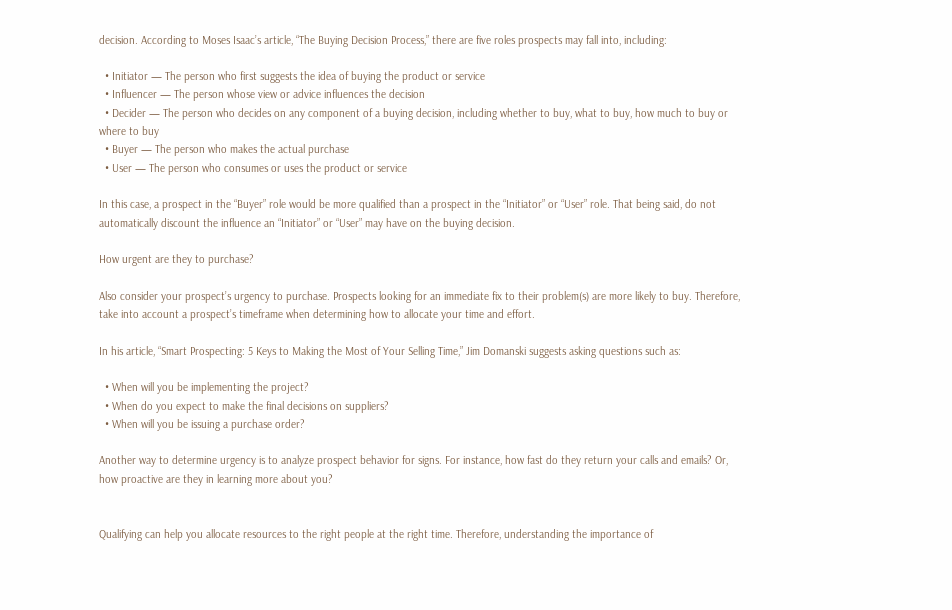decision. According to Moses Isaac’s article, “The Buying Decision Process,” there are five roles prospects may fall into, including:

  • Initiator — The person who first suggests the idea of buying the product or service
  • Influencer — The person whose view or advice influences the decision
  • Decider — The person who decides on any component of a buying decision, including whether to buy, what to buy, how much to buy or where to buy
  • Buyer — The person who makes the actual purchase
  • User — The person who consumes or uses the product or service

In this case, a prospect in the “Buyer” role would be more qualified than a prospect in the “Initiator” or “User” role. That being said, do not automatically discount the influence an “Initiator” or “User” may have on the buying decision.

How urgent are they to purchase?

Also consider your prospect’s urgency to purchase. Prospects looking for an immediate fix to their problem(s) are more likely to buy. Therefore, take into account a prospect’s timeframe when determining how to allocate your time and effort.

In his article, “Smart Prospecting: 5 Keys to Making the Most of Your Selling Time,” Jim Domanski suggests asking questions such as:

  • When will you be implementing the project?
  • When do you expect to make the final decisions on suppliers?
  • When will you be issuing a purchase order?

Another way to determine urgency is to analyze prospect behavior for signs. For instance, how fast do they return your calls and emails? Or, how proactive are they in learning more about you?


Qualifying can help you allocate resources to the right people at the right time. Therefore, understanding the importance of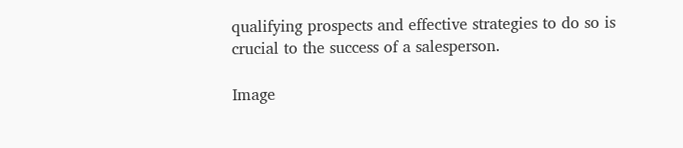qualifying prospects and effective strategies to do so is crucial to the success of a salesperson.

Image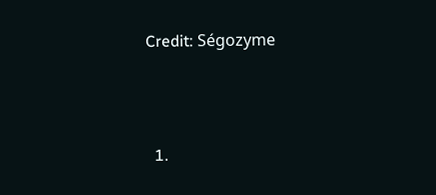Credit: Ségozyme



  1.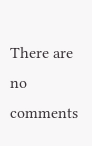There are no comments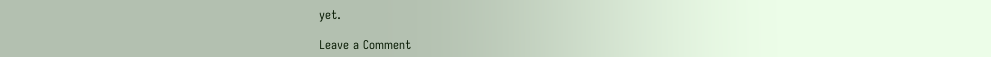yet.

Leave a Comment